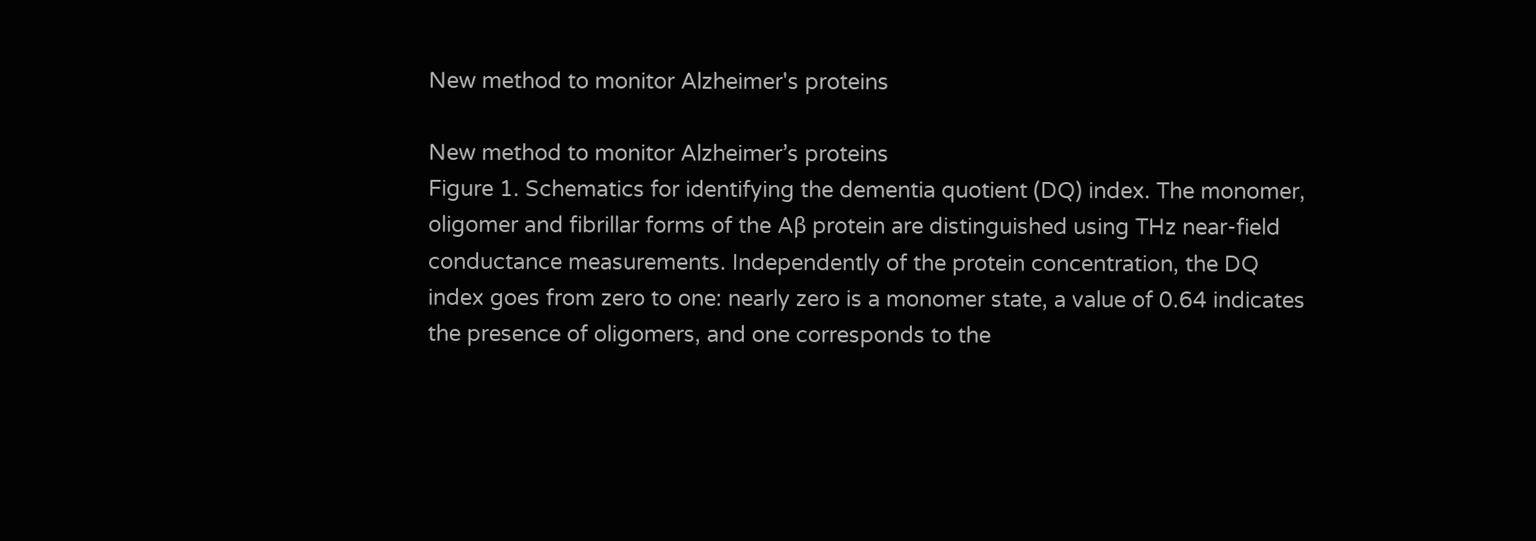New method to monitor Alzheimer's proteins

New method to monitor Alzheimer’s proteins
Figure 1. Schematics for identifying the dementia quotient (DQ) index. The monomer, oligomer and fibrillar forms of the Aβ protein are distinguished using THz near-field conductance measurements. Independently of the protein concentration, the DQ index goes from zero to one: nearly zero is a monomer state, a value of 0.64 indicates the presence of oligomers, and one corresponds to the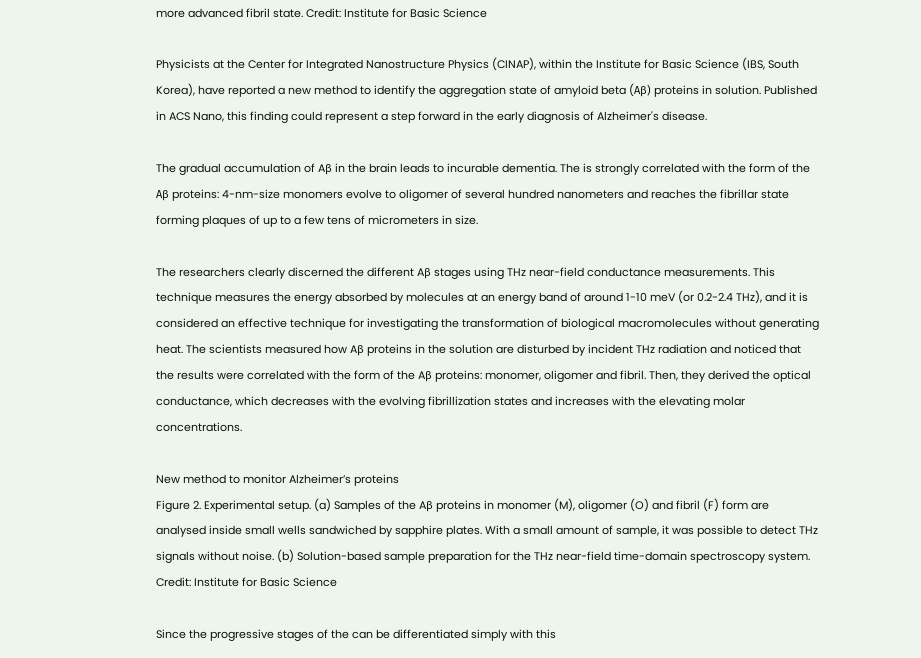more advanced fibril state. Credit: Institute for Basic Science

Physicists at the Center for Integrated Nanostructure Physics (CINAP), within the Institute for Basic Science (IBS, South Korea), have reported a new method to identify the aggregation state of amyloid beta (Aβ) proteins in solution. Published in ACS Nano, this finding could represent a step forward in the early diagnosis of Alzheimer's disease.

The gradual accumulation of Aβ in the brain leads to incurable dementia. The is strongly correlated with the form of the Aβ proteins: 4-nm-size monomers evolve to oligomer of several hundred nanometers and reaches the fibrillar state forming plaques of up to a few tens of micrometers in size.

The researchers clearly discerned the different Aβ stages using THz near-field conductance measurements. This technique measures the energy absorbed by molecules at an energy band of around 1-10 meV (or 0.2-2.4 THz), and it is considered an effective technique for investigating the transformation of biological macromolecules without generating heat. The scientists measured how Aβ proteins in the solution are disturbed by incident THz radiation and noticed that the results were correlated with the form of the Aβ proteins: monomer, oligomer and fibril. Then, they derived the optical conductance, which decreases with the evolving fibrillization states and increases with the elevating molar concentrations.

New method to monitor Alzheimer’s proteins
Figure 2. Experimental setup. (a) Samples of the Aβ proteins in monomer (M), oligomer (O) and fibril (F) form are analysed inside small wells sandwiched by sapphire plates. With a small amount of sample, it was possible to detect THz signals without noise. (b) Solution-based sample preparation for the THz near-field time-domain spectroscopy system. Credit: Institute for Basic Science

Since the progressive stages of the can be differentiated simply with this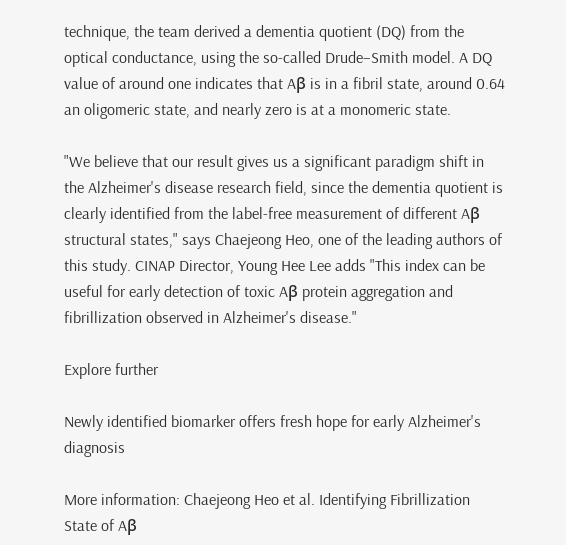technique, the team derived a dementia quotient (DQ) from the optical conductance, using the so-called Drude−Smith model. A DQ value of around one indicates that Aβ is in a fibril state, around 0.64 an oligomeric state, and nearly zero is at a monomeric state.

"We believe that our result gives us a significant paradigm shift in the Alzheimer's disease research field, since the dementia quotient is clearly identified from the label-free measurement of different Aβ structural states," says Chaejeong Heo, one of the leading authors of this study. CINAP Director, Young Hee Lee adds "This index can be useful for early detection of toxic Aβ protein aggregation and fibrillization observed in Alzheimer's disease."

Explore further

Newly identified biomarker offers fresh hope for early Alzheimer's diagnosis

More information: Chaejeong Heo et al. Identifying Fibrillization State of Aβ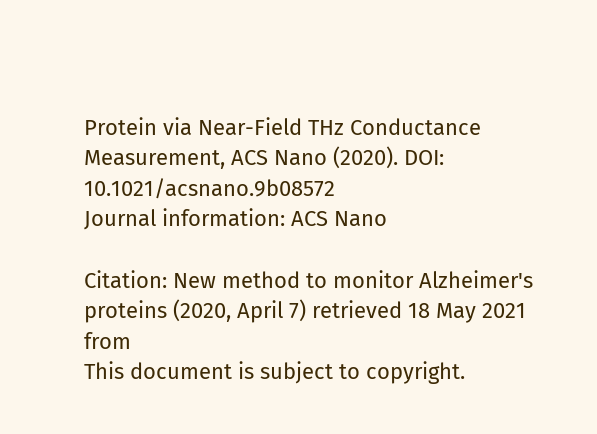Protein via Near-Field THz Conductance Measurement, ACS Nano (2020). DOI: 10.1021/acsnano.9b08572
Journal information: ACS Nano

Citation: New method to monitor Alzheimer's proteins (2020, April 7) retrieved 18 May 2021 from
This document is subject to copyright.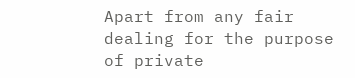Apart from any fair dealing for the purpose of private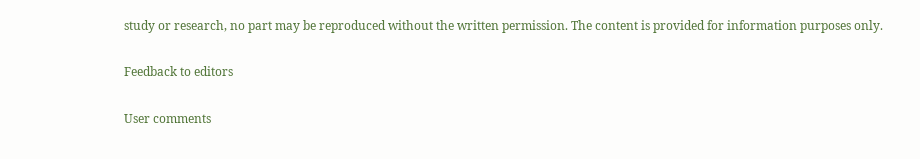study or research, no part may be reproduced without the written permission. The content is provided for information purposes only.

Feedback to editors

User comments